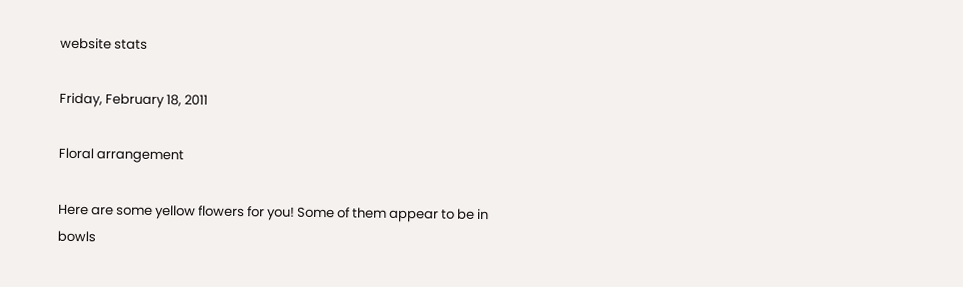website stats

Friday, February 18, 2011

Floral arrangement

Here are some yellow flowers for you! Some of them appear to be in bowls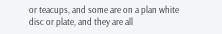or teacups, and some are on a plan white disc or plate, and they are all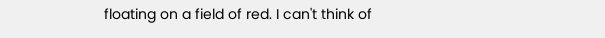floating on a field of red. I can't think of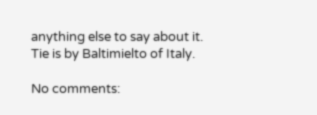anything else to say about it. Tie is by Baltimielto of Italy.

No comments: